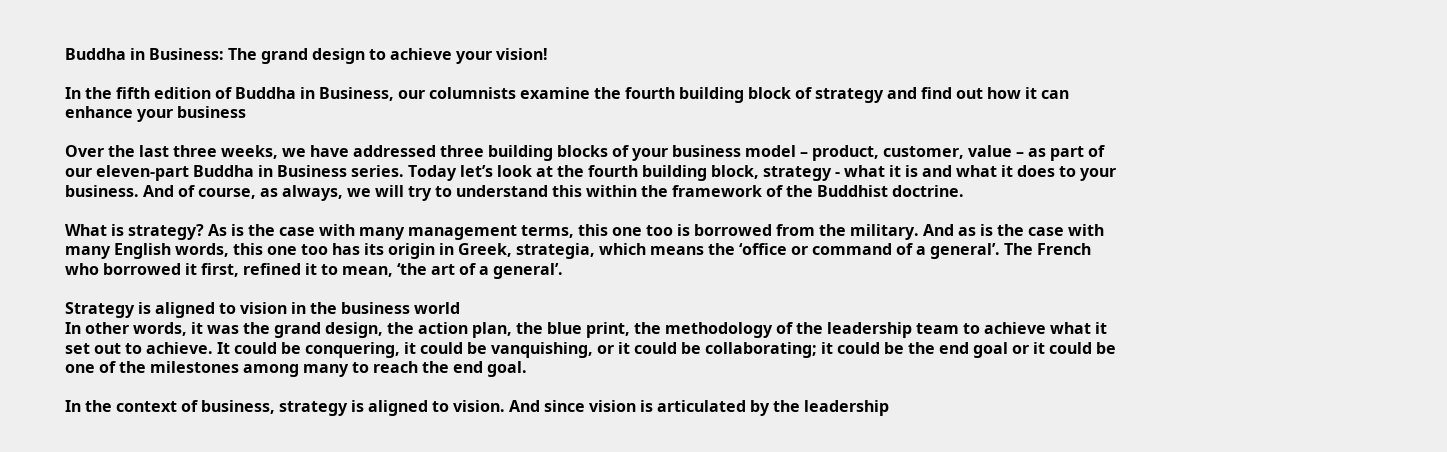Buddha in Business: The grand design to achieve your vision!

In the fifth edition of Buddha in Business, our columnists examine the fourth building block of strategy and find out how it can enhance your business

Over the last three weeks, we have addressed three building blocks of your business model – product, customer, value – as part of our eleven-part Buddha in Business series. Today let’s look at the fourth building block, strategy - what it is and what it does to your business. And of course, as always, we will try to understand this within the framework of the Buddhist doctrine.

What is strategy? As is the case with many management terms, this one too is borrowed from the military. And as is the case with many English words, this one too has its origin in Greek, strategia, which means the ‘office or command of a general’. The French who borrowed it first, refined it to mean, ‘the art of a general’.

Strategy is aligned to vision in the business world
In other words, it was the grand design, the action plan, the blue print, the methodology of the leadership team to achieve what it set out to achieve. It could be conquering, it could be vanquishing, or it could be collaborating; it could be the end goal or it could be one of the milestones among many to reach the end goal.

In the context of business, strategy is aligned to vision. And since vision is articulated by the leadership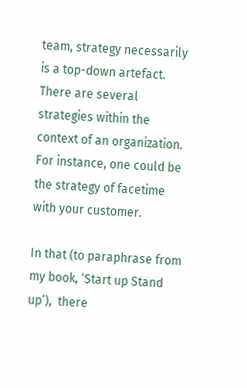team, strategy necessarily is a top-down artefact. There are several strategies within the context of an organization. For instance, one could be the strategy of facetime with your customer.

In that (to paraphrase from my book, ‘Start up Stand up’),  there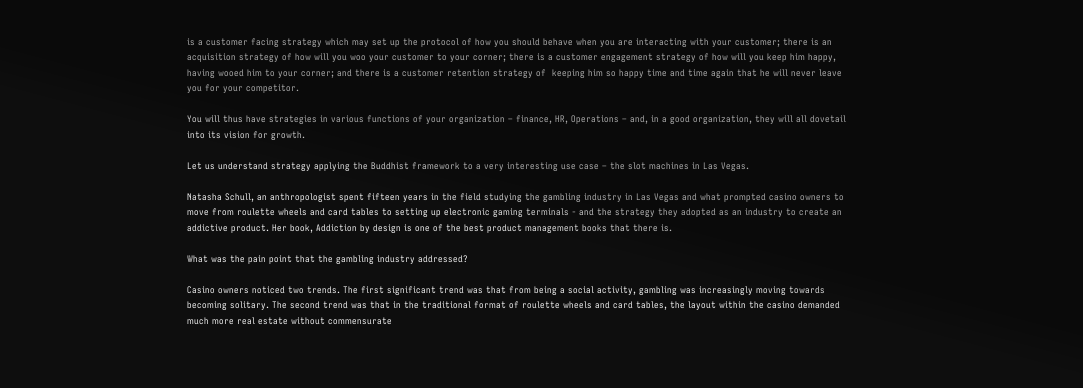is a customer facing strategy which may set up the protocol of how you should behave when you are interacting with your customer; there is an acquisition strategy of how will you woo your customer to your corner; there is a customer engagement strategy of how will you keep him happy, having wooed him to your corner; and there is a customer retention strategy of  keeping him so happy time and time again that he will never leave you for your competitor.

You will thus have strategies in various functions of your organization – finance, HR, Operations – and, in a good organization, they will all dovetail into its vision for growth.

Let us understand strategy applying the Buddhist framework to a very interesting use case – the slot machines in Las Vegas.

Natasha Schull, an anthropologist spent fifteen years in the field studying the gambling industry in Las Vegas and what prompted casino owners to move from roulette wheels and card tables to setting up electronic gaming terminals - and the strategy they adopted as an industry to create an addictive product. Her book, Addiction by design is one of the best product management books that there is.

What was the pain point that the gambling industry addressed?

Casino owners noticed two trends. The first significant trend was that from being a social activity, gambling was increasingly moving towards becoming solitary. The second trend was that in the traditional format of roulette wheels and card tables, the layout within the casino demanded much more real estate without commensurate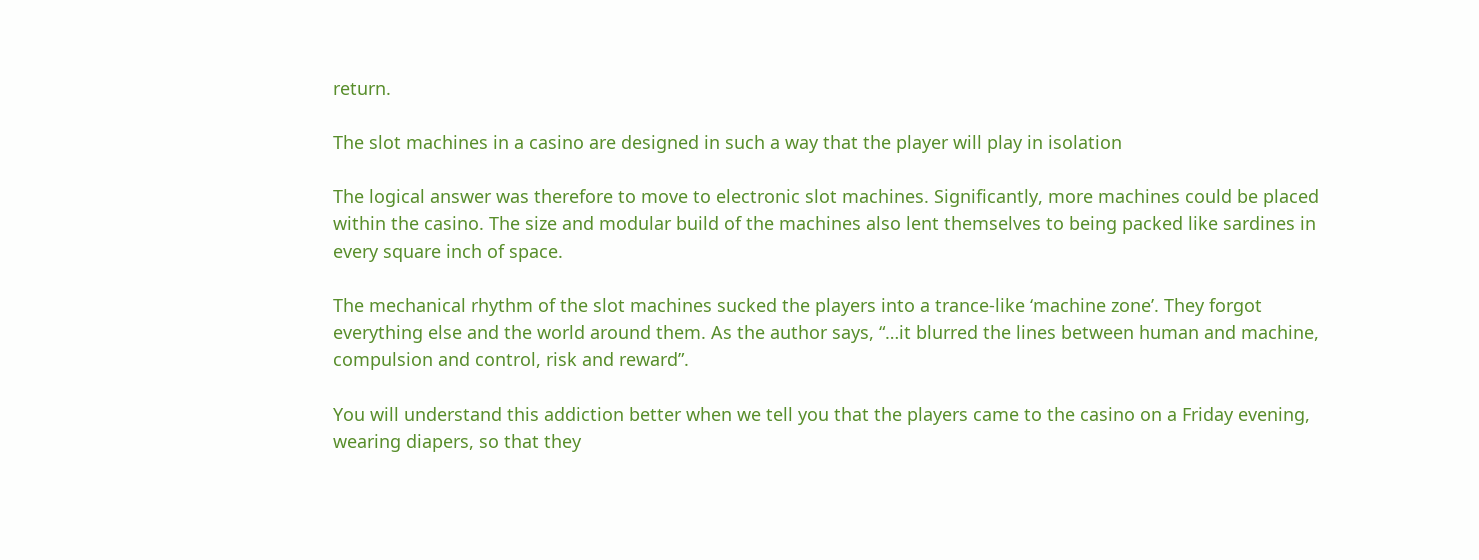return.

The slot machines in a casino are designed in such a way that the player will play in isolation

The logical answer was therefore to move to electronic slot machines. Significantly, more machines could be placed within the casino. The size and modular build of the machines also lent themselves to being packed like sardines in every square inch of space.

The mechanical rhythm of the slot machines sucked the players into a trance-like ‘machine zone’. They forgot everything else and the world around them. As the author says, “…it blurred the lines between human and machine, compulsion and control, risk and reward”.

You will understand this addiction better when we tell you that the players came to the casino on a Friday evening, wearing diapers, so that they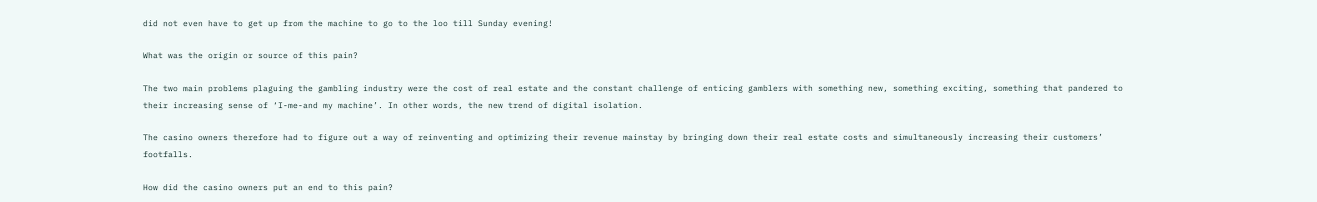did not even have to get up from the machine to go to the loo till Sunday evening!

What was the origin or source of this pain?

The two main problems plaguing the gambling industry were the cost of real estate and the constant challenge of enticing gamblers with something new, something exciting, something that pandered to their increasing sense of ‘I-me-and my machine’. In other words, the new trend of digital isolation.

The casino owners therefore had to figure out a way of reinventing and optimizing their revenue mainstay by bringing down their real estate costs and simultaneously increasing their customers’ footfalls.

How did the casino owners put an end to this pain?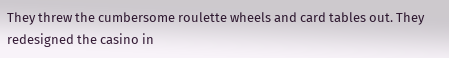They threw the cumbersome roulette wheels and card tables out. They redesigned the casino in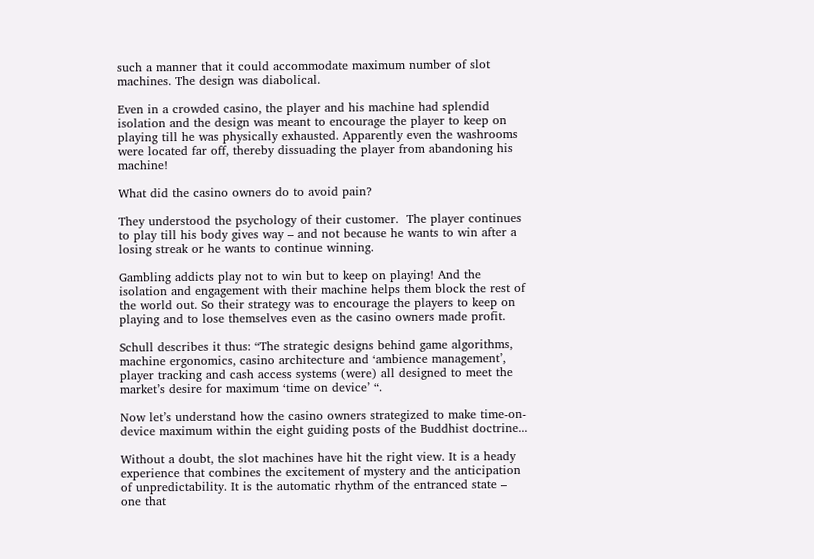such a manner that it could accommodate maximum number of slot machines. The design was diabolical.

Even in a crowded casino, the player and his machine had splendid isolation and the design was meant to encourage the player to keep on playing till he was physically exhausted. Apparently even the washrooms were located far off, thereby dissuading the player from abandoning his machine!

What did the casino owners do to avoid pain?

They understood the psychology of their customer.  The player continues to play till his body gives way – and not because he wants to win after a losing streak or he wants to continue winning.

Gambling addicts play not to win but to keep on playing! And the isolation and engagement with their machine helps them block the rest of the world out. So their strategy was to encourage the players to keep on playing and to lose themselves even as the casino owners made profit.

Schull describes it thus: “The strategic designs behind game algorithms, machine ergonomics, casino architecture and ‘ambience management’, player tracking and cash access systems (were) all designed to meet the market’s desire for maximum ‘time on device’ “.

Now let’s understand how the casino owners strategized to make time-on-device maximum within the eight guiding posts of the Buddhist doctrine...

Without a doubt, the slot machines have hit the right view. It is a heady experience that combines the excitement of mystery and the anticipation of unpredictability. It is the automatic rhythm of the entranced state – one that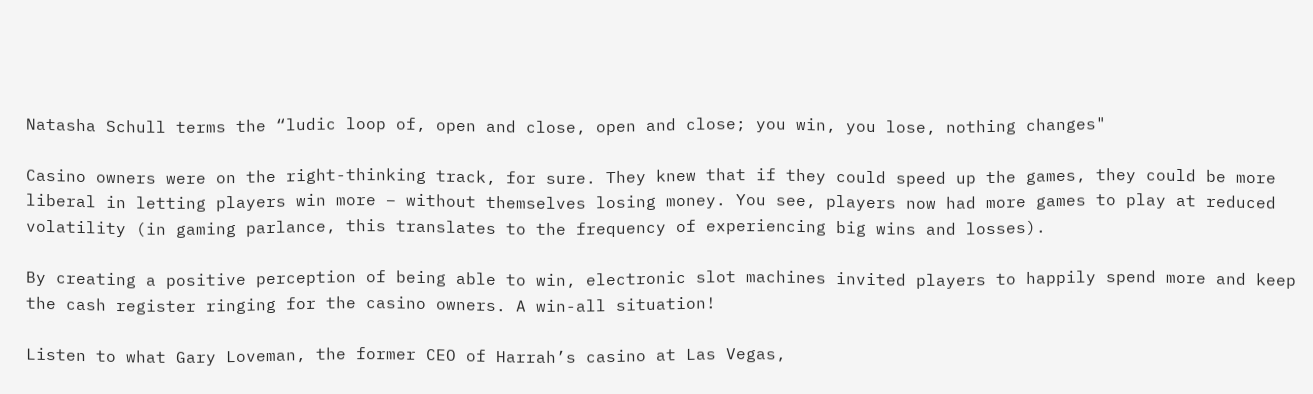Natasha Schull terms the “ludic loop of, open and close, open and close; you win, you lose, nothing changes"

Casino owners were on the right-thinking track, for sure. They knew that if they could speed up the games, they could be more liberal in letting players win more – without themselves losing money. You see, players now had more games to play at reduced volatility (in gaming parlance, this translates to the frequency of experiencing big wins and losses).

By creating a positive perception of being able to win, electronic slot machines invited players to happily spend more and keep the cash register ringing for the casino owners. A win-all situation!

Listen to what Gary Loveman, the former CEO of Harrah’s casino at Las Vegas,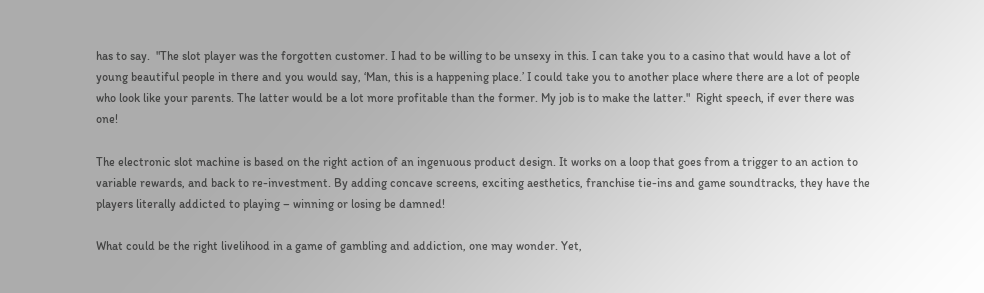has to say.  "The slot player was the forgotten customer. I had to be willing to be unsexy in this. I can take you to a casino that would have a lot of young beautiful people in there and you would say, ‘Man, this is a happening place.’ I could take you to another place where there are a lot of people who look like your parents. The latter would be a lot more profitable than the former. My job is to make the latter."  Right speech, if ever there was one!

The electronic slot machine is based on the right action of an ingenuous product design. It works on a loop that goes from a trigger to an action to variable rewards, and back to re-investment. By adding concave screens, exciting aesthetics, franchise tie-ins and game soundtracks, they have the players literally addicted to playing – winning or losing be damned!

What could be the right livelihood in a game of gambling and addiction, one may wonder. Yet,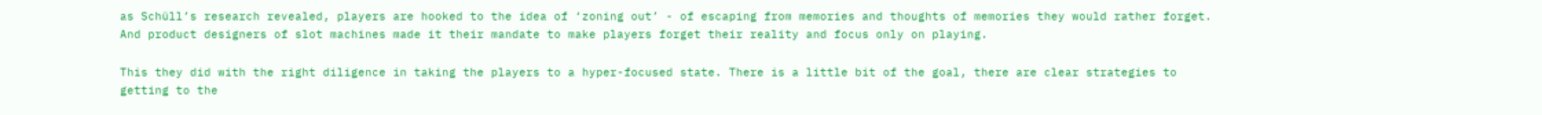as Schüll’s research revealed, players are hooked to the idea of ‘zoning out’ - of escaping from memories and thoughts of memories they would rather forget. And product designers of slot machines made it their mandate to make players forget their reality and focus only on playing.

This they did with the right diligence in taking the players to a hyper-focused state. There is a little bit of the goal, there are clear strategies to getting to the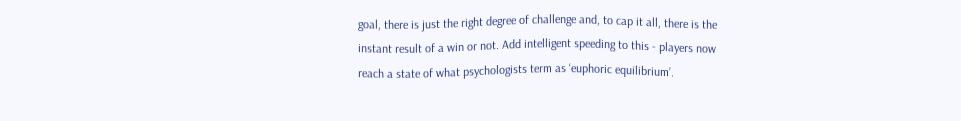goal, there is just the right degree of challenge and, to cap it all, there is the instant result of a win or not. Add intelligent speeding to this - players now reach a state of what psychologists term as ‘euphoric equilibrium’.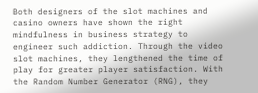Both designers of the slot machines and casino owners have shown the right mindfulness in business strategy to engineer such addiction. Through the video slot machines, they lengthened the time of play for greater player satisfaction. With the Random Number Generator (RNG), they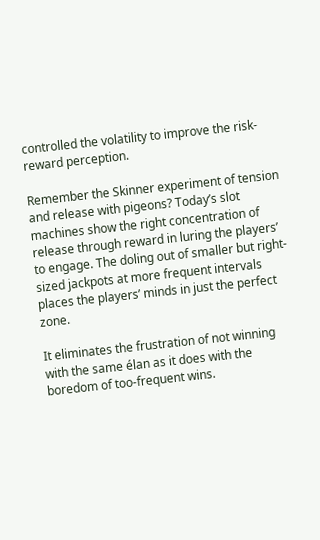controlled the volatility to improve the risk-reward perception.

Remember the Skinner experiment of tension and release with pigeons? Today’s slot machines show the right concentration of release through reward in luring the players’ to engage. The doling out of smaller but right-sized jackpots at more frequent intervals places the players’ minds in just the perfect zone.

It eliminates the frustration of not winning with the same élan as it does with the boredom of too-frequent wins.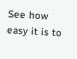See how easy it is to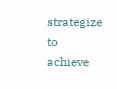strategize to achieve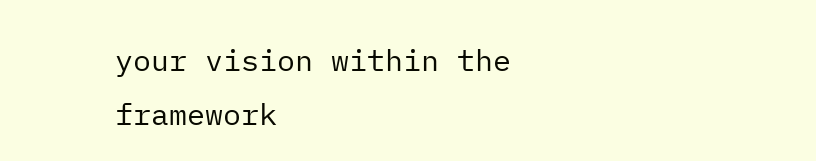your vision within the framework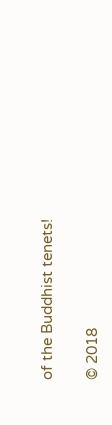of the Buddhist tenets!

© 2018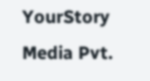YourStory Media Pvt.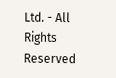Ltd. - All Rights Reserved